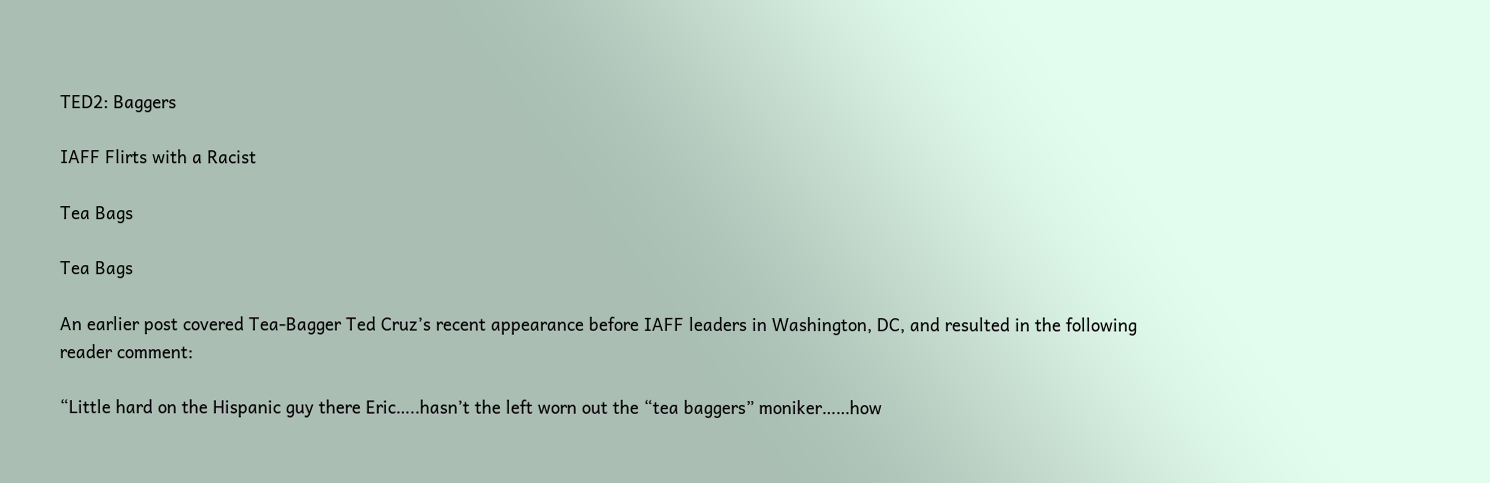TED2: Baggers

IAFF Flirts with a Racist

Tea Bags

Tea Bags

An earlier post covered Tea-Bagger Ted Cruz’s recent appearance before IAFF leaders in Washington, DC, and resulted in the following reader comment:

“Little hard on the Hispanic guy there Eric…..hasn’t the left worn out the “tea baggers” moniker……how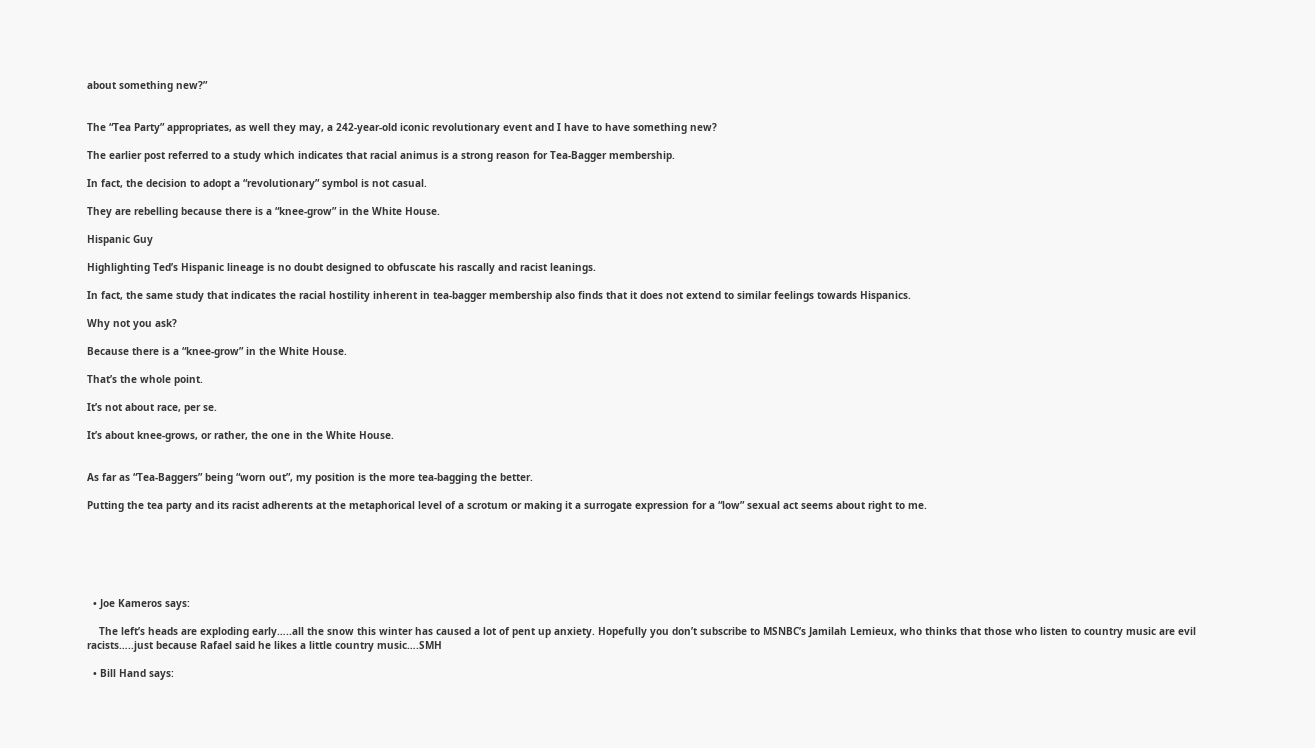about something new?”


The “Tea Party” appropriates, as well they may, a 242-year-old iconic revolutionary event and I have to have something new?

The earlier post referred to a study which indicates that racial animus is a strong reason for Tea-Bagger membership.

In fact, the decision to adopt a “revolutionary” symbol is not casual.

They are rebelling because there is a “knee-grow” in the White House.

Hispanic Guy

Highlighting Ted’s Hispanic lineage is no doubt designed to obfuscate his rascally and racist leanings.

In fact, the same study that indicates the racial hostility inherent in tea-bagger membership also finds that it does not extend to similar feelings towards Hispanics.

Why not you ask?

Because there is a “knee-grow” in the White House.

That’s the whole point.

It’s not about race, per se.

It’s about knee-grows, or rather, the one in the White House.


As far as “Tea-Baggers” being “worn out”, my position is the more tea-bagging the better.

Putting the tea party and its racist adherents at the metaphorical level of a scrotum or making it a surrogate expression for a “low” sexual act seems about right to me.






  • Joe Kameros says:

    The left’s heads are exploding early…..all the snow this winter has caused a lot of pent up anxiety. Hopefully you don’t subscribe to MSNBC’s Jamilah Lemieux, who thinks that those who listen to country music are evil racists…..just because Rafael said he likes a little country music….SMH

  • Bill Hand says: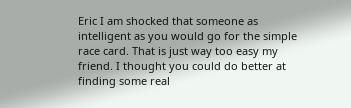Eric I am shocked that someone as intelligent as you would go for the simple race card. That is just way too easy my friend. I thought you could do better at finding some real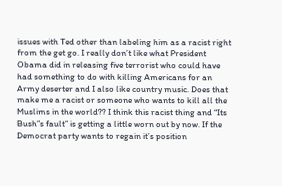issues with Ted other than labeling him as a racist right from the get go. I really don’t like what President Obama did in releasing five terrorist who could have had something to do with killing Americans for an Army deserter and I also like country music. Does that make me a racist or someone who wants to kill all the Muslims in the world?? I think this racist thing and “Its Bush”s fault” is getting a little worn out by now. If the Democrat party wants to regain it’s position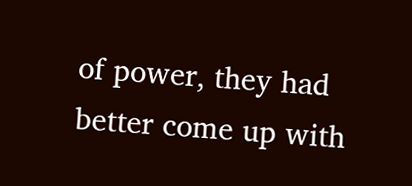of power, they had better come up with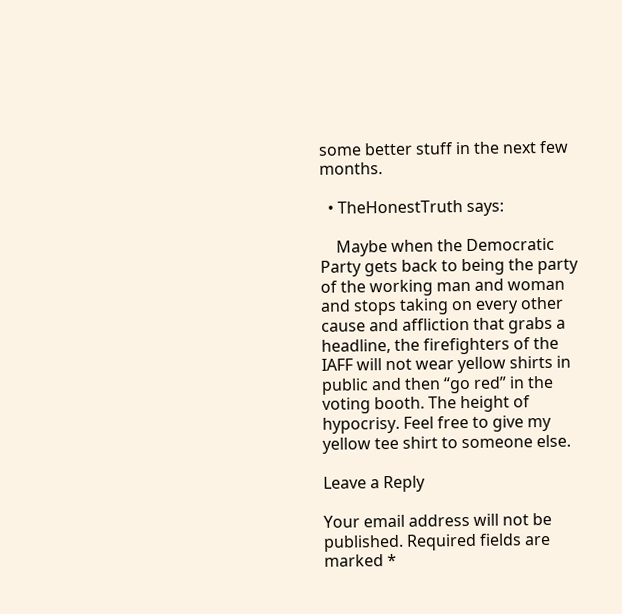some better stuff in the next few months.

  • TheHonestTruth says:

    Maybe when the Democratic Party gets back to being the party of the working man and woman and stops taking on every other cause and affliction that grabs a headline, the firefighters of the IAFF will not wear yellow shirts in public and then “go red” in the voting booth. The height of hypocrisy. Feel free to give my yellow tee shirt to someone else.

Leave a Reply

Your email address will not be published. Required fields are marked *